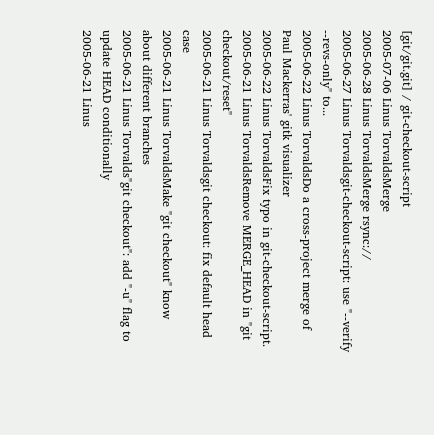[git/git.git] / git-checkout-script
2005-07-06 Linus TorvaldsMerge
2005-06-28 Linus TorvaldsMerge rsync://
2005-06-27 Linus Torvaldsgit-checkout-script: use "--verify --revs-only" to...
2005-06-22 Linus TorvaldsDo a cross-project merge of Paul Mackerras' gitk visualizer
2005-06-22 Linus TorvaldsFix typo in git-checkout-script.
2005-06-21 Linus TorvaldsRemove MERGE_HEAD in "git checkout/reset"
2005-06-21 Linus Torvaldsgit checkout: fix default head case
2005-06-21 Linus TorvaldsMake "git checkout" know about different branches
2005-06-21 Linus Torvalds"git checkout": add "-u" flag to update HEAD conditionally
2005-06-21 Linus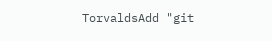TorvaldsAdd "git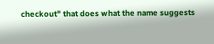checkout" that does what the name suggests